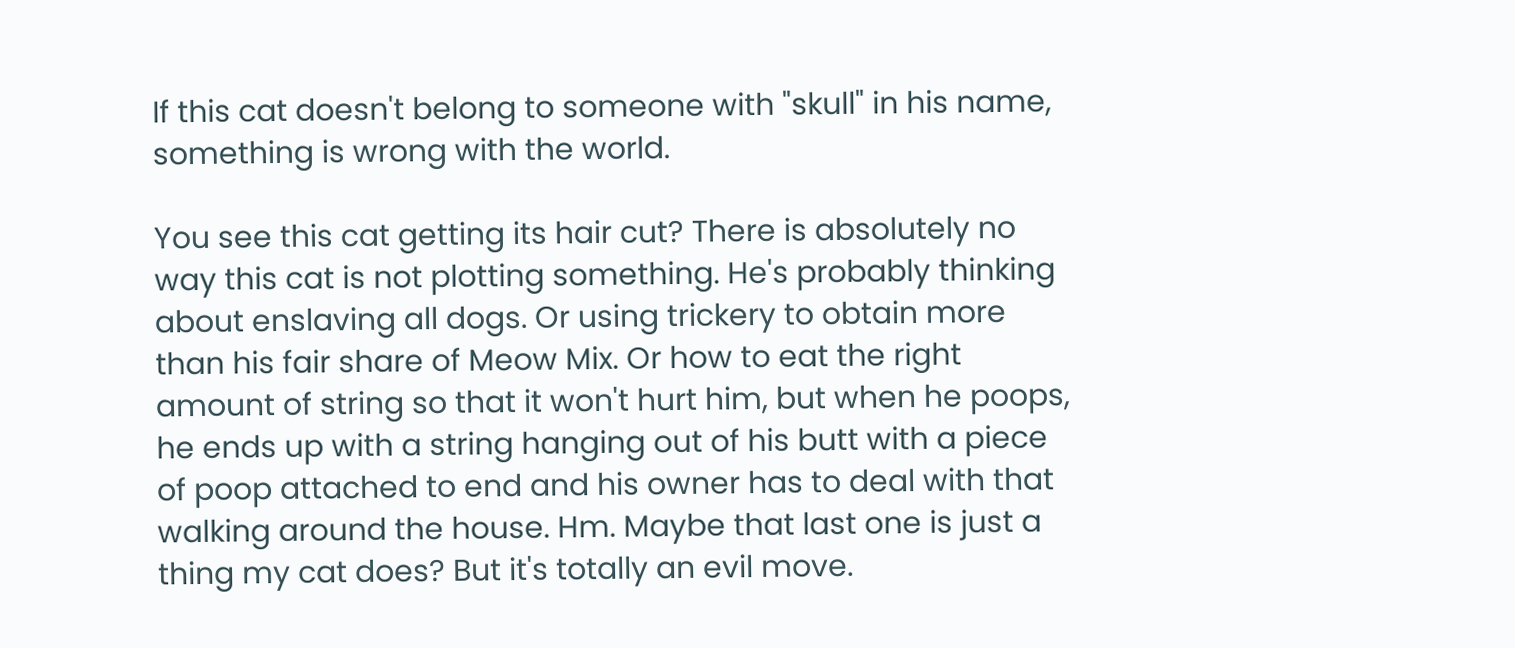If this cat doesn't belong to someone with "skull" in his name, something is wrong with the world.

You see this cat getting its hair cut? There is absolutely no way this cat is not plotting something. He's probably thinking about enslaving all dogs. Or using trickery to obtain more than his fair share of Meow Mix. Or how to eat the right amount of string so that it won't hurt him, but when he poops, he ends up with a string hanging out of his butt with a piece of poop attached to end and his owner has to deal with that walking around the house. Hm. Maybe that last one is just a thing my cat does? But it's totally an evil move.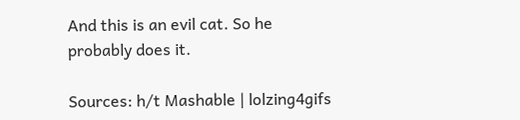And this is an evil cat. So he probably does it.

Sources: h/t Mashable | lolzing4gifs